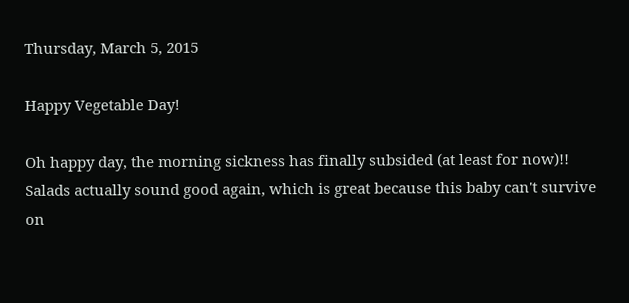Thursday, March 5, 2015

Happy Vegetable Day!

Oh happy day, the morning sickness has finally subsided (at least for now)!! Salads actually sound good again, which is great because this baby can't survive on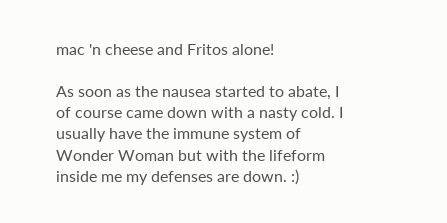mac 'n cheese and Fritos alone!

As soon as the nausea started to abate, I of course came down with a nasty cold. I usually have the immune system of Wonder Woman but with the lifeform inside me my defenses are down. :)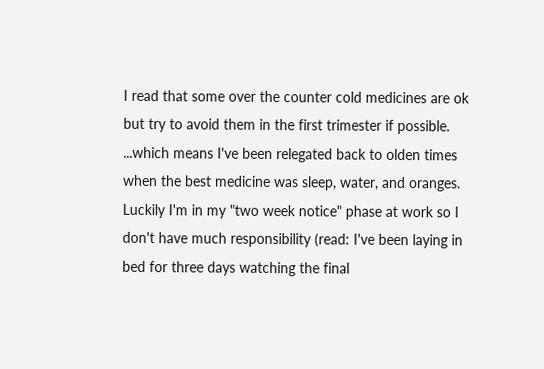I read that some over the counter cold medicines are ok but try to avoid them in the first trimester if possible. ...which means I've been relegated back to olden times when the best medicine was sleep, water, and oranges. Luckily I'm in my "two week notice" phase at work so I don't have much responsibility (read: I've been laying in bed for three days watching the final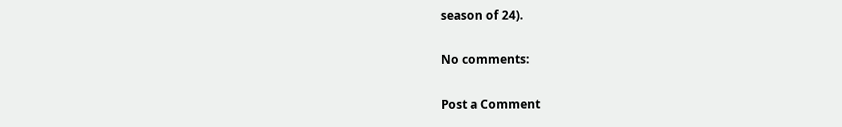season of 24).

No comments:

Post a Comment